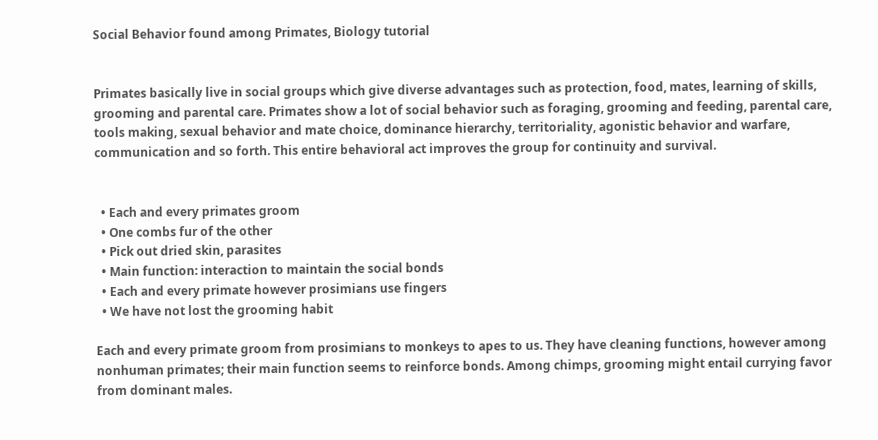Social Behavior found among Primates, Biology tutorial


Primates basically live in social groups which give diverse advantages such as protection, food, mates, learning of skills, grooming and parental care. Primates show a lot of social behavior such as foraging, grooming and feeding, parental care, tools making, sexual behavior and mate choice, dominance hierarchy, territoriality, agonistic behavior and warfare, communication and so forth. This entire behavioral act improves the group for continuity and survival.


  • Each and every primates groom
  • One combs fur of the other
  • Pick out dried skin, parasites
  • Main function: interaction to maintain the social bonds
  • Each and every primate however prosimians use fingers
  • We have not lost the grooming habit

Each and every primate groom from prosimians to monkeys to apes to us. They have cleaning functions, however among nonhuman primates; their main function seems to reinforce bonds. Among chimps, grooming might entail currying favor from dominant males.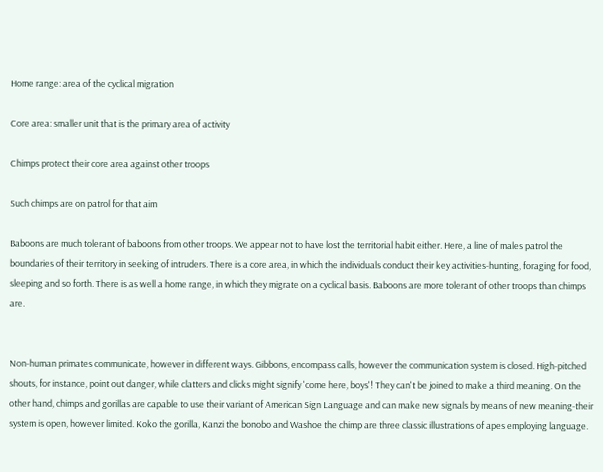Home range: area of the cyclical migration

Core area: smaller unit that is the primary area of activity

Chimps protect their core area against other troops

Such chimps are on patrol for that aim

Baboons are much tolerant of baboons from other troops. We appear not to have lost the territorial habit either. Here, a line of males patrol the boundaries of their territory in seeking of intruders. There is a core area, in which the individuals conduct their key activities-hunting, foraging for food, sleeping and so forth. There is as well a home range, in which they migrate on a cyclical basis. Baboons are more tolerant of other troops than chimps are.


Non-human primates communicate, however in different ways. Gibbons, encompass calls, however the communication system is closed. High-pitched shouts, for instance, point out danger, while clatters and clicks might signify 'come here, boys'! They can't be joined to make a third meaning. On the other hand, chimps and gorillas are capable to use their variant of American Sign Language and can make new signals by means of new meaning-their system is open, however limited. Koko the gorilla, Kanzi the bonobo and Washoe the chimp are three classic illustrations of apes employing language.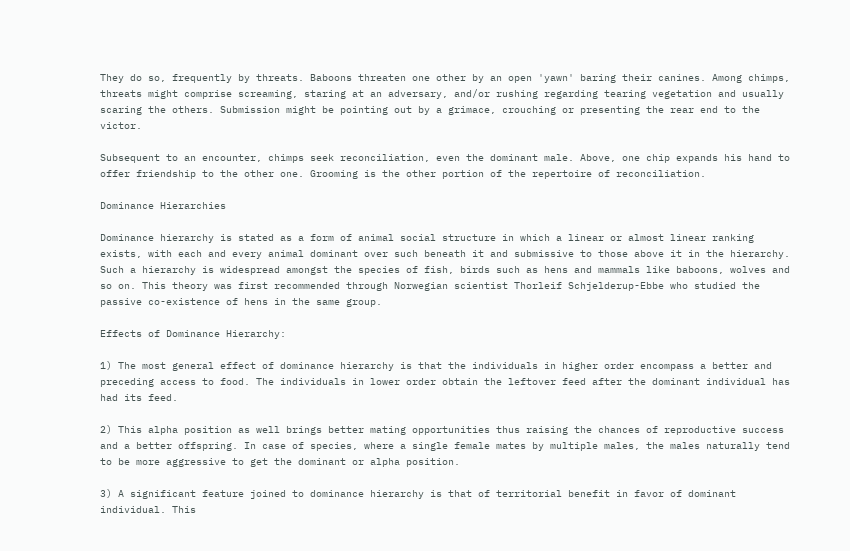They do so, frequently by threats. Baboons threaten one other by an open 'yawn' baring their canines. Among chimps, threats might comprise screaming, staring at an adversary, and/or rushing regarding tearing vegetation and usually scaring the others. Submission might be pointing out by a grimace, crouching or presenting the rear end to the victor.

Subsequent to an encounter, chimps seek reconciliation, even the dominant male. Above, one chip expands his hand to offer friendship to the other one. Grooming is the other portion of the repertoire of reconciliation.

Dominance Hierarchies

Dominance hierarchy is stated as a form of animal social structure in which a linear or almost linear ranking exists, with each and every animal dominant over such beneath it and submissive to those above it in the hierarchy. Such a hierarchy is widespread amongst the species of fish, birds such as hens and mammals like baboons, wolves and so on. This theory was first recommended through Norwegian scientist Thorleif Schjelderup-Ebbe who studied the passive co-existence of hens in the same group.

Effects of Dominance Hierarchy:

1) The most general effect of dominance hierarchy is that the individuals in higher order encompass a better and preceding access to food. The individuals in lower order obtain the leftover feed after the dominant individual has had its feed.

2) This alpha position as well brings better mating opportunities thus raising the chances of reproductive success and a better offspring. In case of species, where a single female mates by multiple males, the males naturally tend to be more aggressive to get the dominant or alpha position.

3) A significant feature joined to dominance hierarchy is that of territorial benefit in favor of dominant individual. This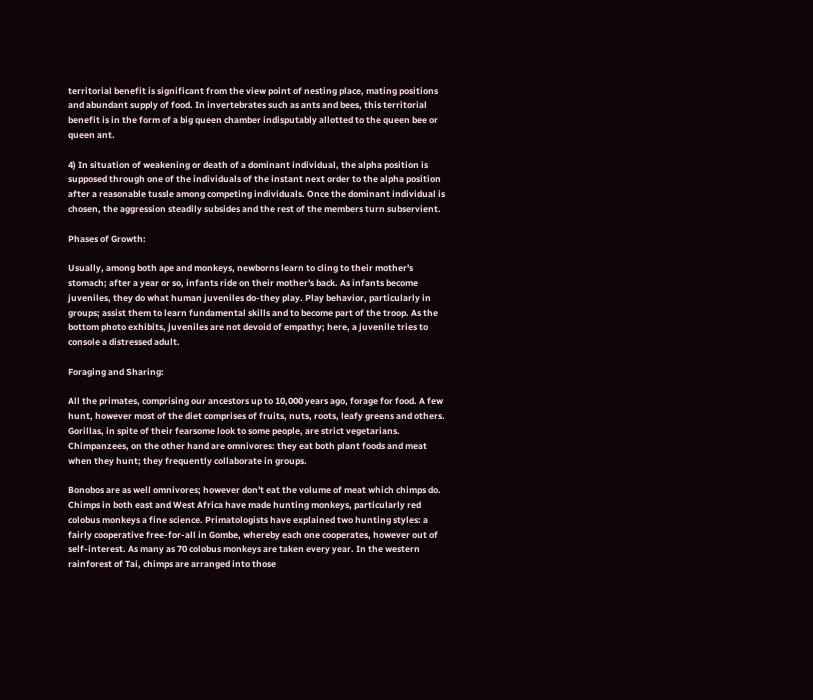territorial benefit is significant from the view point of nesting place, mating positions and abundant supply of food. In invertebrates such as ants and bees, this territorial benefit is in the form of a big queen chamber indisputably allotted to the queen bee or queen ant.

4) In situation of weakening or death of a dominant individual, the alpha position is supposed through one of the individuals of the instant next order to the alpha position after a reasonable tussle among competing individuals. Once the dominant individual is chosen, the aggression steadily subsides and the rest of the members turn subservient.

Phases of Growth:

Usually, among both ape and monkeys, newborns learn to cling to their mother's stomach; after a year or so, infants ride on their mother's back. As infants become juveniles, they do what human juveniles do-they play. Play behavior, particularly in groups; assist them to learn fundamental skills and to become part of the troop. As the bottom photo exhibits, juveniles are not devoid of empathy; here, a juvenile tries to console a distressed adult.

Foraging and Sharing:

All the primates, comprising our ancestors up to 10,000 years ago, forage for food. A few hunt, however most of the diet comprises of fruits, nuts, roots, leafy greens and others. Gorillas, in spite of their fearsome look to some people, are strict vegetarians. Chimpanzees, on the other hand are omnivores: they eat both plant foods and meat when they hunt; they frequently collaborate in groups.

Bonobos are as well omnivores; however don't eat the volume of meat which chimps do. Chimps in both east and West Africa have made hunting monkeys, particularly red colobus monkeys a fine science. Primatologists have explained two hunting styles: a fairly cooperative free-for-all in Gombe, whereby each one cooperates, however out of self-interest. As many as 70 colobus monkeys are taken every year. In the western rainforest of Tai, chimps are arranged into those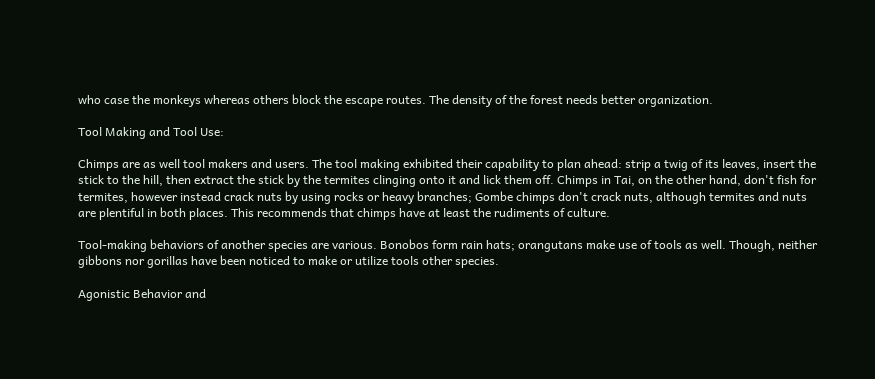who case the monkeys whereas others block the escape routes. The density of the forest needs better organization.

Tool Making and Tool Use:

Chimps are as well tool makers and users. The tool making exhibited their capability to plan ahead: strip a twig of its leaves, insert the stick to the hill, then extract the stick by the termites clinging onto it and lick them off. Chimps in Tai, on the other hand, don't fish for termites, however instead crack nuts by using rocks or heavy branches; Gombe chimps don't crack nuts, although termites and nuts are plentiful in both places. This recommends that chimps have at least the rudiments of culture.

Tool-making behaviors of another species are various. Bonobos form rain hats; orangutans make use of tools as well. Though, neither gibbons nor gorillas have been noticed to make or utilize tools other species.

Agonistic Behavior and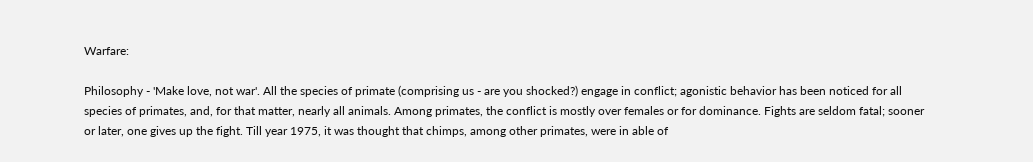Warfare:

Philosophy - 'Make love, not war'. All the species of primate (comprising us - are you shocked?) engage in conflict; agonistic behavior has been noticed for all species of primates, and, for that matter, nearly all animals. Among primates, the conflict is mostly over females or for dominance. Fights are seldom fatal; sooner or later, one gives up the fight. Till year 1975, it was thought that chimps, among other primates, were in able of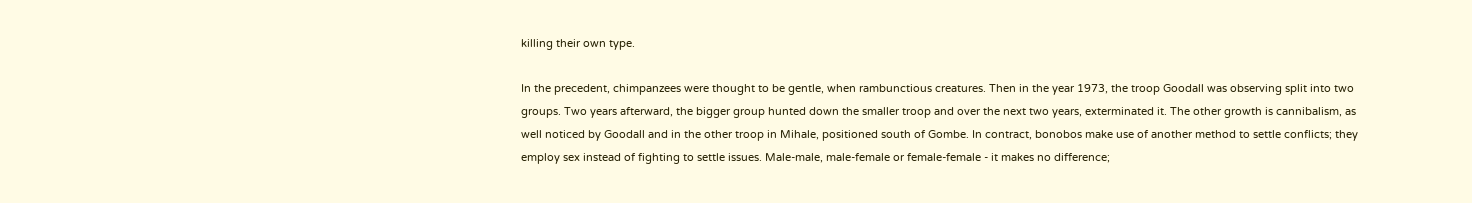killing their own type.

In the precedent, chimpanzees were thought to be gentle, when rambunctious creatures. Then in the year 1973, the troop Goodall was observing split into two groups. Two years afterward, the bigger group hunted down the smaller troop and over the next two years, exterminated it. The other growth is cannibalism, as well noticed by Goodall and in the other troop in Mihale, positioned south of Gombe. In contract, bonobos make use of another method to settle conflicts; they employ sex instead of fighting to settle issues. Male-male, male-female or female-female - it makes no difference;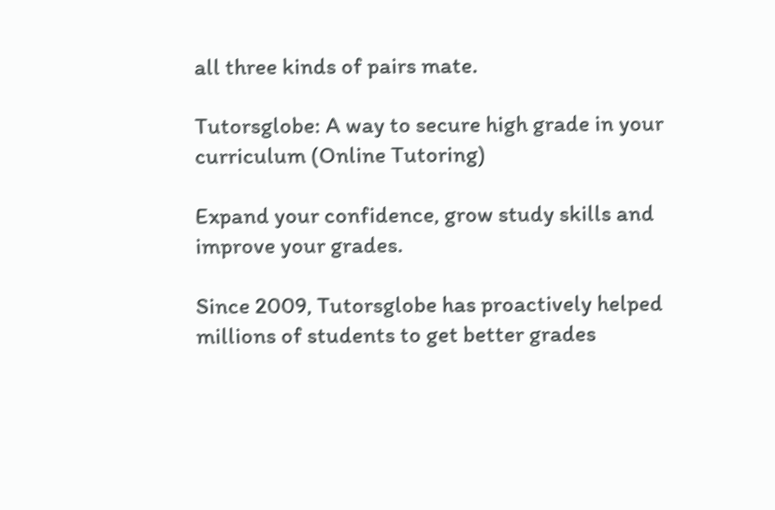all three kinds of pairs mate.

Tutorsglobe: A way to secure high grade in your curriculum (Online Tutoring)

Expand your confidence, grow study skills and improve your grades.

Since 2009, Tutorsglobe has proactively helped millions of students to get better grades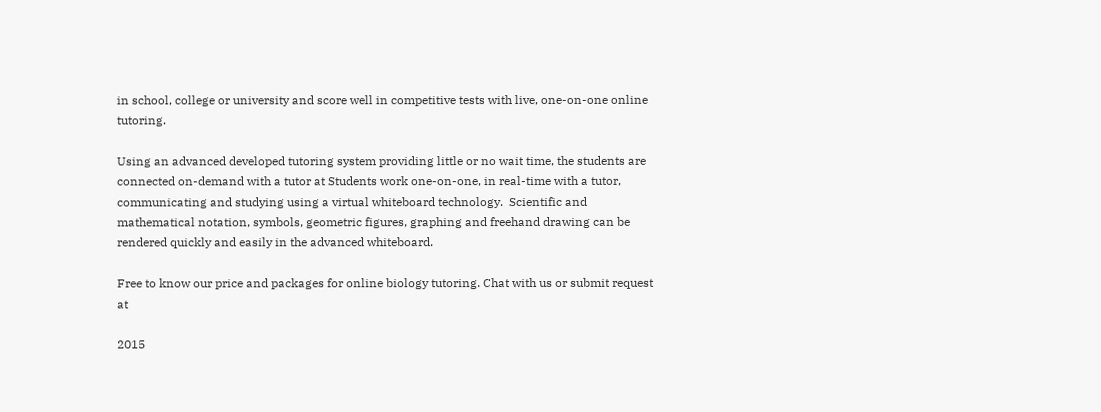in school, college or university and score well in competitive tests with live, one-on-one online tutoring.

Using an advanced developed tutoring system providing little or no wait time, the students are connected on-demand with a tutor at Students work one-on-one, in real-time with a tutor, communicating and studying using a virtual whiteboard technology.  Scientific and mathematical notation, symbols, geometric figures, graphing and freehand drawing can be rendered quickly and easily in the advanced whiteboard.

Free to know our price and packages for online biology tutoring. Chat with us or submit request at

2015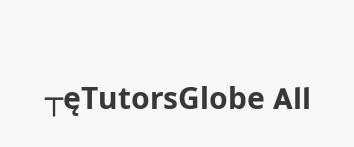┬ęTutorsGlobe All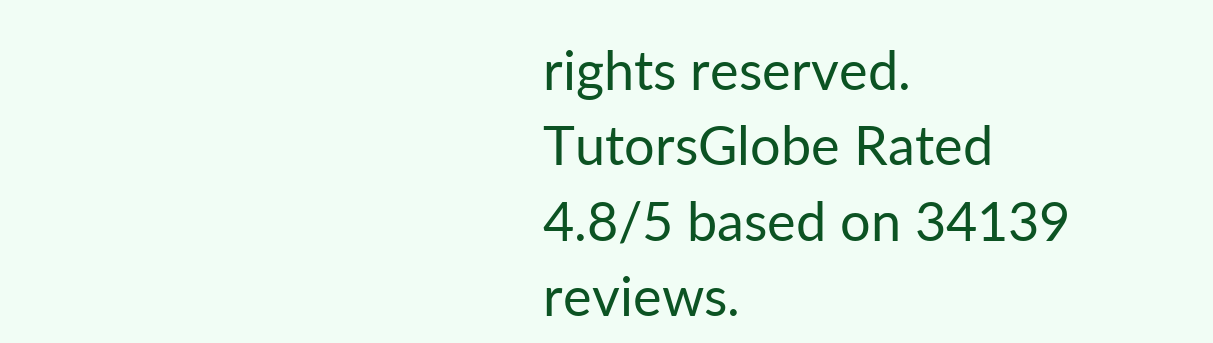rights reserved. TutorsGlobe Rated 4.8/5 based on 34139 reviews.